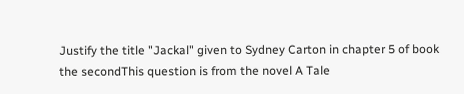Justify the title "Jackal" given to Sydney Carton in chapter 5 of book the secondThis question is from the novel A Tale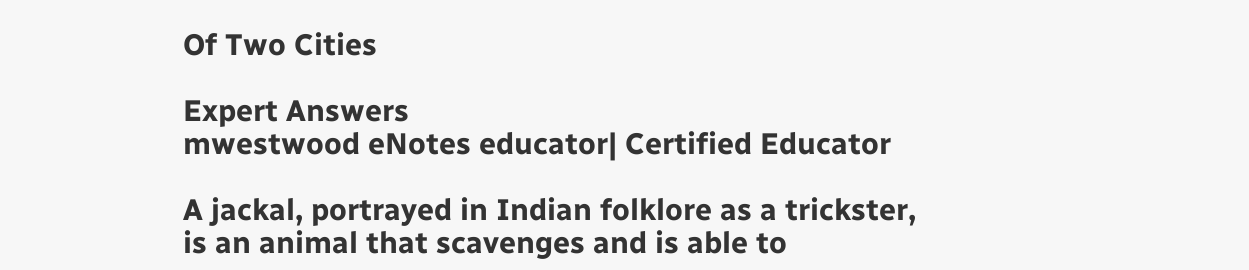Of Two Cities

Expert Answers
mwestwood eNotes educator| Certified Educator

A jackal, portrayed in Indian folklore as a trickster, is an animal that scavenges and is able to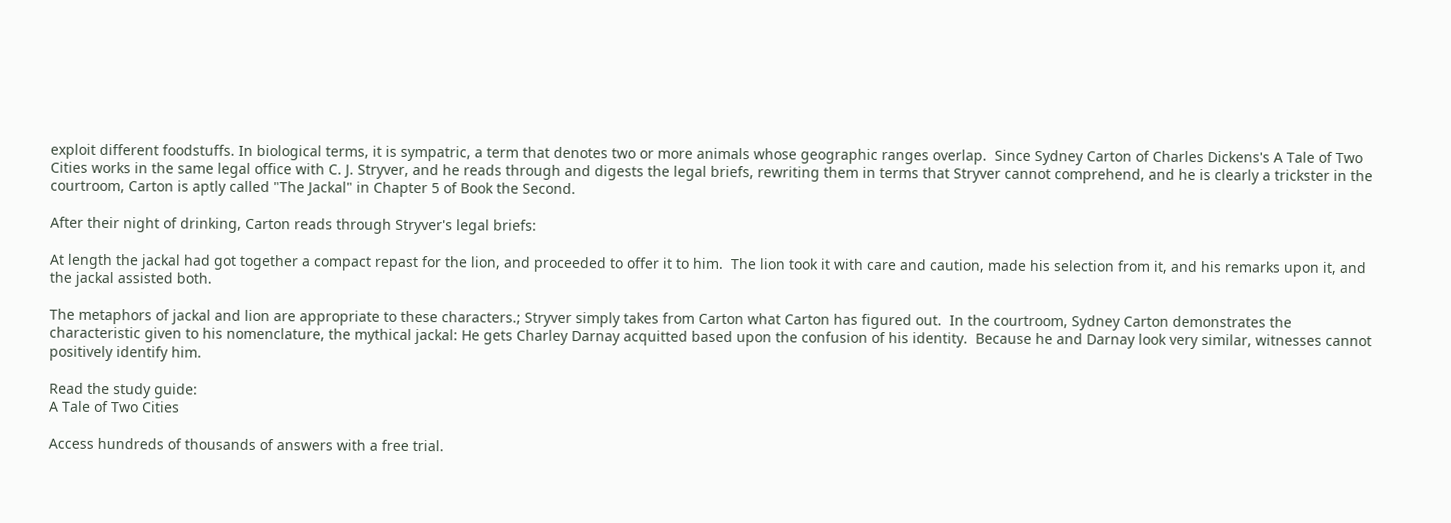exploit different foodstuffs. In biological terms, it is sympatric, a term that denotes two or more animals whose geographic ranges overlap.  Since Sydney Carton of Charles Dickens's A Tale of Two Cities works in the same legal office with C. J. Stryver, and he reads through and digests the legal briefs, rewriting them in terms that Stryver cannot comprehend, and he is clearly a trickster in the courtroom, Carton is aptly called "The Jackal" in Chapter 5 of Book the Second.

After their night of drinking, Carton reads through Stryver's legal briefs:

At length the jackal had got together a compact repast for the lion, and proceeded to offer it to him.  The lion took it with care and caution, made his selection from it, and his remarks upon it, and the jackal assisted both.

The metaphors of jackal and lion are appropriate to these characters.; Stryver simply takes from Carton what Carton has figured out.  In the courtroom, Sydney Carton demonstrates the characteristic given to his nomenclature, the mythical jackal: He gets Charley Darnay acquitted based upon the confusion of his identity.  Because he and Darnay look very similar, witnesses cannot positively identify him.

Read the study guide:
A Tale of Two Cities

Access hundreds of thousands of answers with a free trial.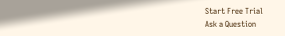Start Free Trial
Ask a Question